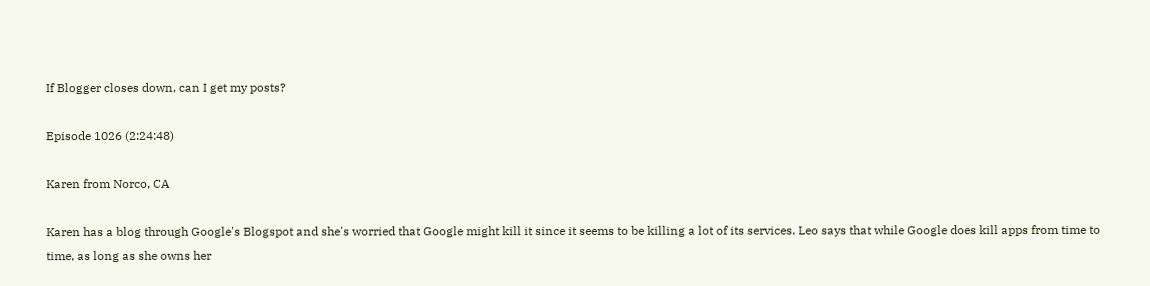If Blogger closes down, can I get my posts?

Episode 1026 (2:24:48)

Karen from Norco, CA

Karen has a blog through Google's Blogspot and she's worried that Google might kill it since it seems to be killing a lot of its services. Leo says that while Google does kill apps from time to time, as long as she owns her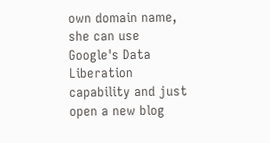own domain name, she can use Google's Data Liberation capability and just open a new blog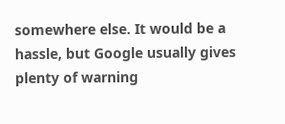somewhere else. It would be a hassle, but Google usually gives plenty of warning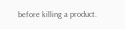before killing a product.